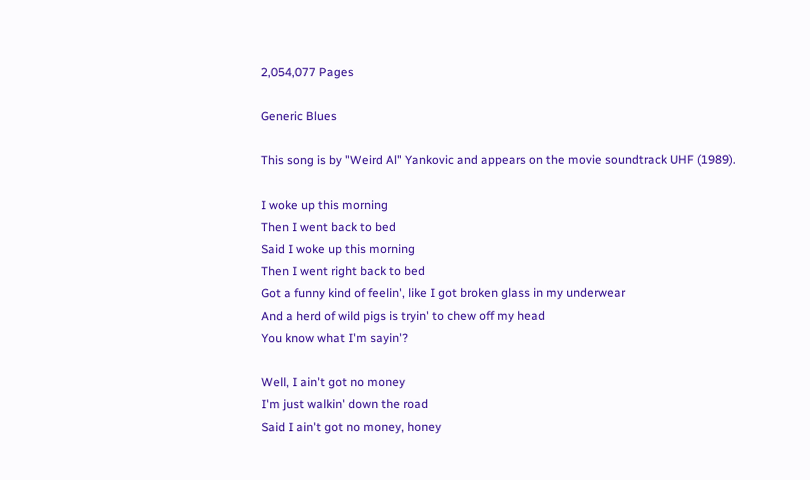2,054,077 Pages

Generic Blues

This song is by "Weird Al" Yankovic and appears on the movie soundtrack UHF (1989).

I woke up this morning
Then I went back to bed
Said I woke up this morning
Then I went right back to bed
Got a funny kind of feelin', like I got broken glass in my underwear
And a herd of wild pigs is tryin' to chew off my head
You know what I'm sayin'?

Well, I ain't got no money
I'm just walkin' down the road
Said I ain't got no money, honey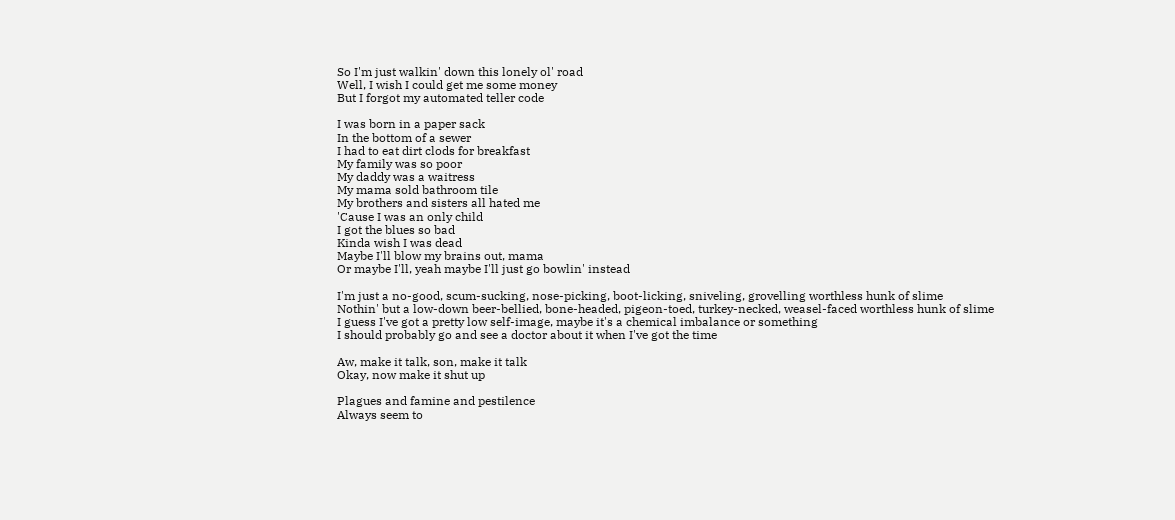So I'm just walkin' down this lonely ol' road
Well, I wish I could get me some money
But I forgot my automated teller code

I was born in a paper sack
In the bottom of a sewer
I had to eat dirt clods for breakfast
My family was so poor
My daddy was a waitress
My mama sold bathroom tile
My brothers and sisters all hated me
'Cause I was an only child
I got the blues so bad
Kinda wish I was dead
Maybe I'll blow my brains out, mama
Or maybe I'll, yeah maybe I'll just go bowlin' instead

I'm just a no-good, scum-sucking, nose-picking, boot-licking, sniveling, grovelling worthless hunk of slime
Nothin' but a low-down beer-bellied, bone-headed, pigeon-toed, turkey-necked, weasel-faced worthless hunk of slime
I guess I've got a pretty low self-image, maybe it's a chemical imbalance or something
I should probably go and see a doctor about it when I've got the time

Aw, make it talk, son, make it talk
Okay, now make it shut up

Plagues and famine and pestilence
Always seem to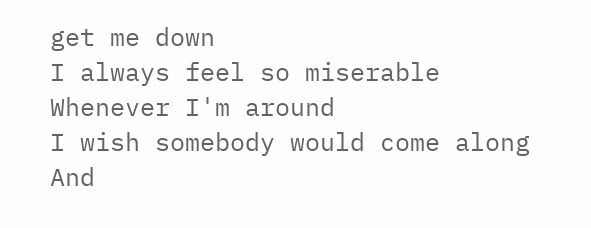get me down
I always feel so miserable
Whenever I'm around
I wish somebody would come along
And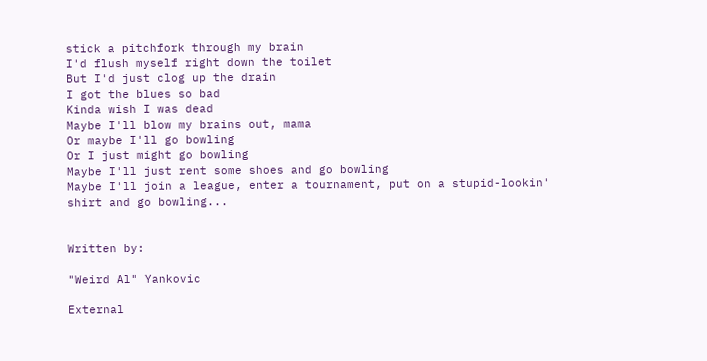stick a pitchfork through my brain
I'd flush myself right down the toilet
But I'd just clog up the drain
I got the blues so bad
Kinda wish I was dead
Maybe I'll blow my brains out, mama
Or maybe I'll go bowling
Or I just might go bowling
Maybe I'll just rent some shoes and go bowling
Maybe I'll join a league, enter a tournament, put on a stupid-lookin' shirt and go bowling...


Written by:

"Weird Al" Yankovic

External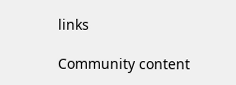links

Community content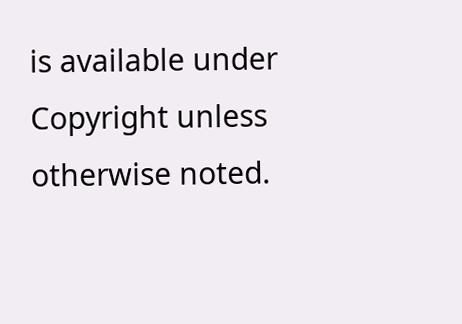is available under Copyright unless otherwise noted.